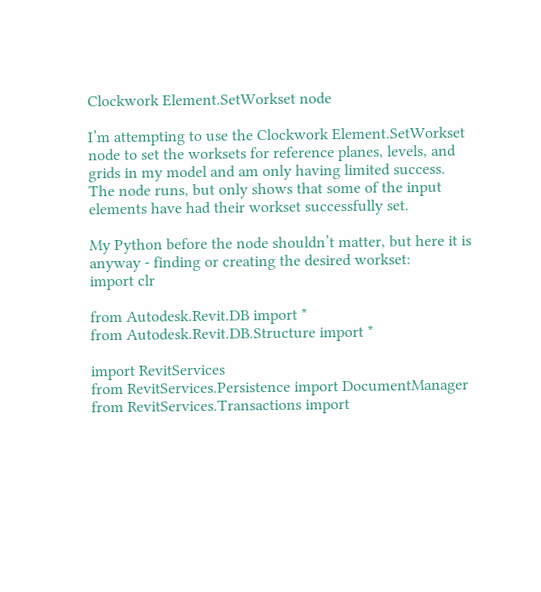Clockwork Element.SetWorkset node

I’m attempting to use the Clockwork Element.SetWorkset node to set the worksets for reference planes, levels, and grids in my model and am only having limited success. The node runs, but only shows that some of the input elements have had their workset successfully set.

My Python before the node shouldn’t matter, but here it is anyway - finding or creating the desired workset:
import clr

from Autodesk.Revit.DB import *
from Autodesk.Revit.DB.Structure import *

import RevitServices
from RevitServices.Persistence import DocumentManager
from RevitServices.Transactions import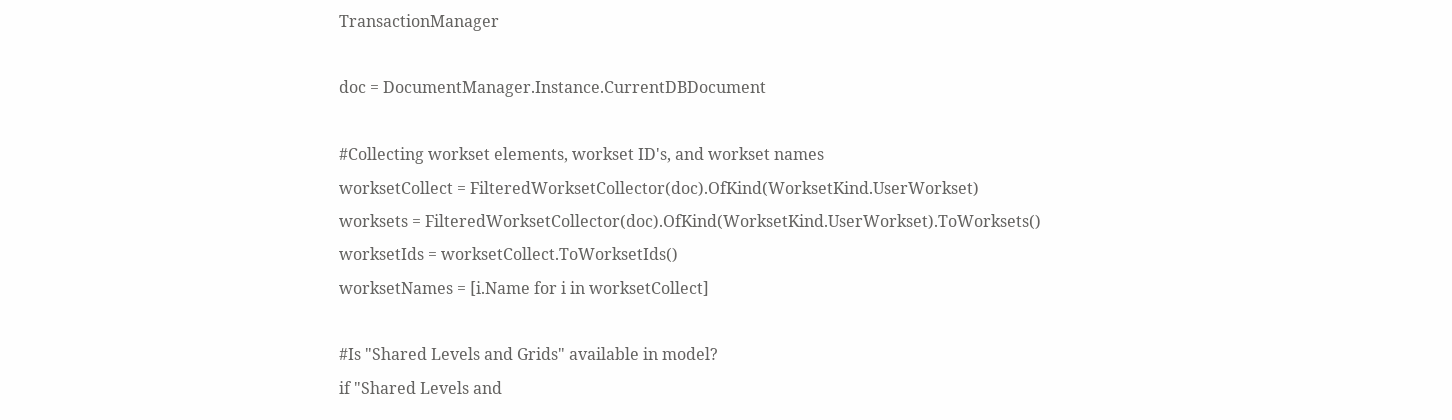TransactionManager

doc = DocumentManager.Instance.CurrentDBDocument

#Collecting workset elements, workset ID's, and workset names
worksetCollect = FilteredWorksetCollector(doc).OfKind(WorksetKind.UserWorkset)
worksets = FilteredWorksetCollector(doc).OfKind(WorksetKind.UserWorkset).ToWorksets()
worksetIds = worksetCollect.ToWorksetIds()
worksetNames = [i.Name for i in worksetCollect]

#Is "Shared Levels and Grids" available in model?
if "Shared Levels and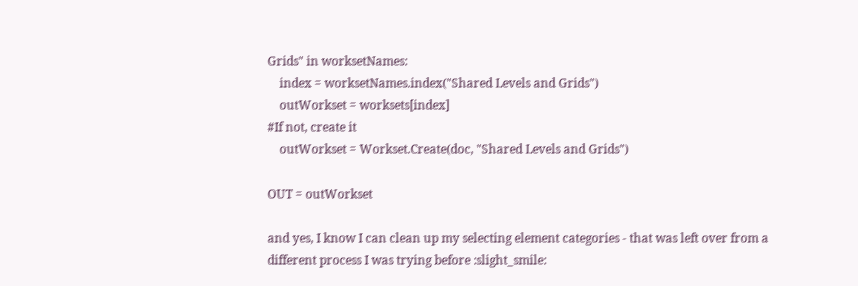Grids" in worksetNames:
    index = worksetNames.index("Shared Levels and Grids")
    outWorkset = worksets[index]
#If not, create it
    outWorkset = Workset.Create(doc, "Shared Levels and Grids")

OUT = outWorkset

and yes, I know I can clean up my selecting element categories - that was left over from a different process I was trying before :slight_smile: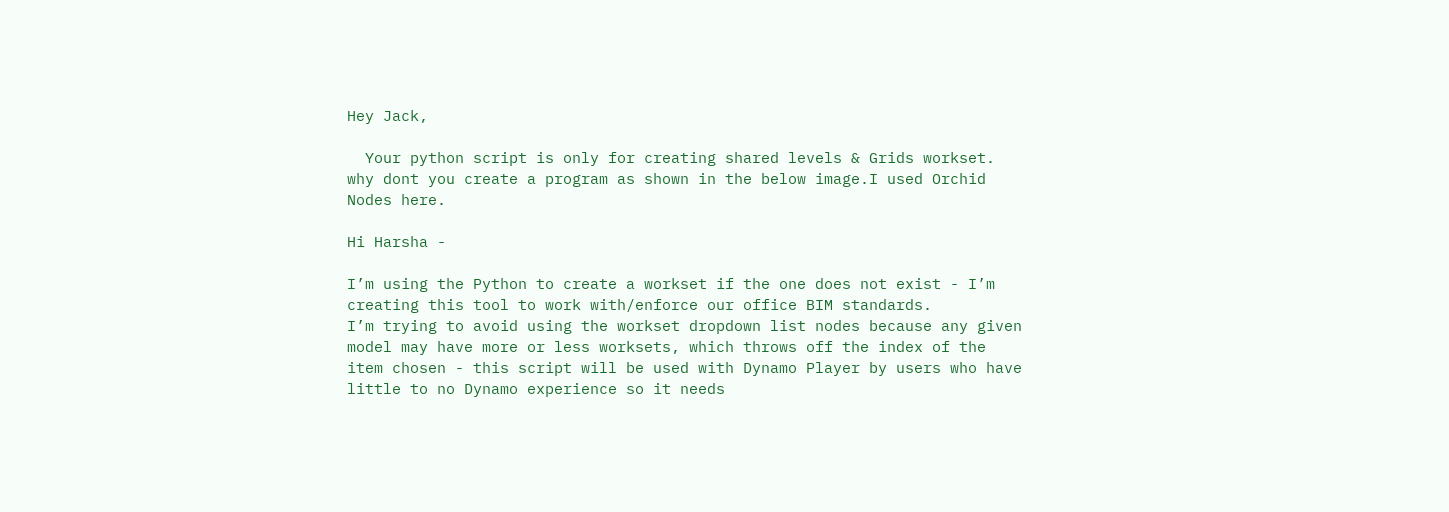Hey Jack,

  Your python script is only for creating shared levels & Grids workset. why dont you create a program as shown in the below image.I used Orchid Nodes here.

Hi Harsha -

I’m using the Python to create a workset if the one does not exist - I’m creating this tool to work with/enforce our office BIM standards.
I’m trying to avoid using the workset dropdown list nodes because any given model may have more or less worksets, which throws off the index of the item chosen - this script will be used with Dynamo Player by users who have little to no Dynamo experience so it needs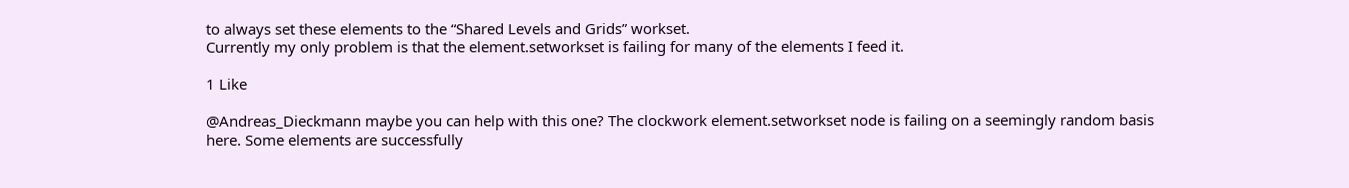to always set these elements to the “Shared Levels and Grids” workset.
Currently my only problem is that the element.setworkset is failing for many of the elements I feed it.

1 Like

@Andreas_Dieckmann maybe you can help with this one? The clockwork element.setworkset node is failing on a seemingly random basis here. Some elements are successfully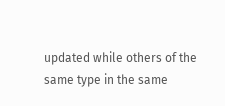updated while others of the same type in the same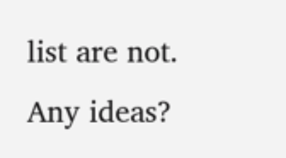list are not. Any ideas?